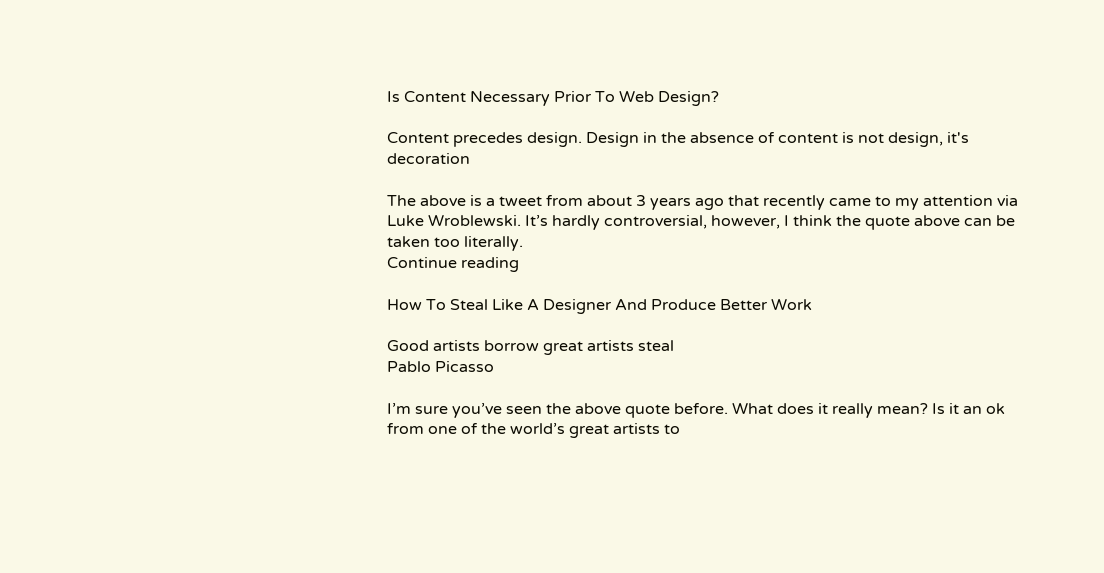Is Content Necessary Prior To Web Design?

Content precedes design. Design in the absence of content is not design, it's decoration

The above is a tweet from about 3 years ago that recently came to my attention via Luke Wroblewski. It’s hardly controversial, however, I think the quote above can be taken too literally.
Continue reading

How To Steal Like A Designer And Produce Better Work

Good artists borrow great artists steal
Pablo Picasso

I’m sure you’ve seen the above quote before. What does it really mean? Is it an ok from one of the world’s great artists to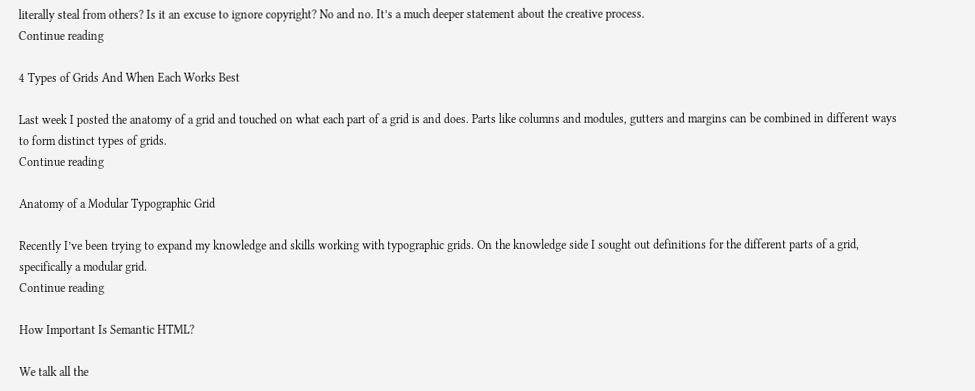literally steal from others? Is it an excuse to ignore copyright? No and no. It’s a much deeper statement about the creative process.
Continue reading

4 Types of Grids And When Each Works Best

Last week I posted the anatomy of a grid and touched on what each part of a grid is and does. Parts like columns and modules, gutters and margins can be combined in different ways to form distinct types of grids.
Continue reading

Anatomy of a Modular Typographic Grid

Recently I’ve been trying to expand my knowledge and skills working with typographic grids. On the knowledge side I sought out definitions for the different parts of a grid, specifically a modular grid.
Continue reading

How Important Is Semantic HTML?

We talk all the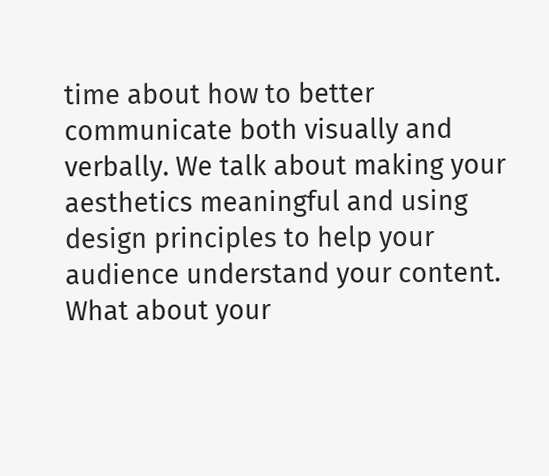time about how to better communicate both visually and verbally. We talk about making your aesthetics meaningful and using design principles to help your audience understand your content. What about your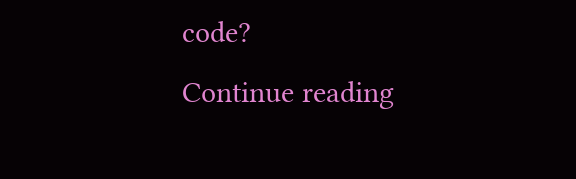code?
Continue reading